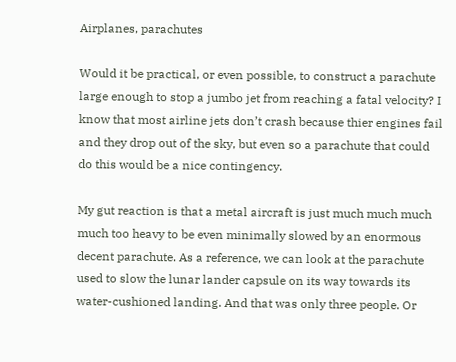Airplanes, parachutes

Would it be practical, or even possible, to construct a parachute large enough to stop a jumbo jet from reaching a fatal velocity? I know that most airline jets don’t crash because thier engines fail and they drop out of the sky, but even so a parachute that could do this would be a nice contingency.

My gut reaction is that a metal aircraft is just much much much much too heavy to be even minimally slowed by an enormous decent parachute. As a reference, we can look at the parachute used to slow the lunar lander capsule on its way towards its water-cushioned landing. And that was only three people. Or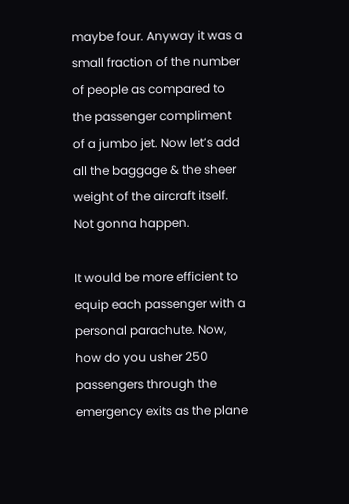maybe four. Anyway it was a small fraction of the number of people as compared to the passenger compliment of a jumbo jet. Now let’s add all the baggage & the sheer weight of the aircraft itself. Not gonna happen.

It would be more efficient to equip each passenger with a personal parachute. Now, how do you usher 250 passengers through the emergency exits as the plane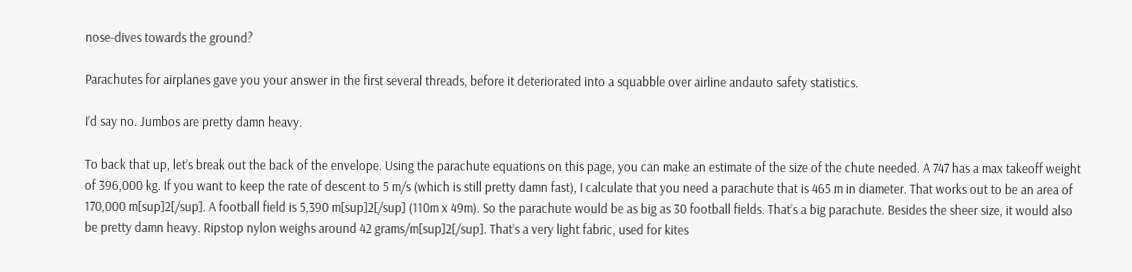nose-dives towards the ground?

Parachutes for airplanes gave you your answer in the first several threads, before it deteriorated into a squabble over airline andauto safety statistics.

I’d say no. Jumbos are pretty damn heavy.

To back that up, let’s break out the back of the envelope. Using the parachute equations on this page, you can make an estimate of the size of the chute needed. A 747 has a max takeoff weight of 396,000 kg. If you want to keep the rate of descent to 5 m/s (which is still pretty damn fast), I calculate that you need a parachute that is 465 m in diameter. That works out to be an area of 170,000 m[sup]2[/sup]. A football field is 5,390 m[sup]2[/sup] (110m x 49m). So the parachute would be as big as 30 football fields. That’s a big parachute. Besides the sheer size, it would also be pretty damn heavy. Ripstop nylon weighs around 42 grams/m[sup]2[/sup]. That’s a very light fabric, used for kites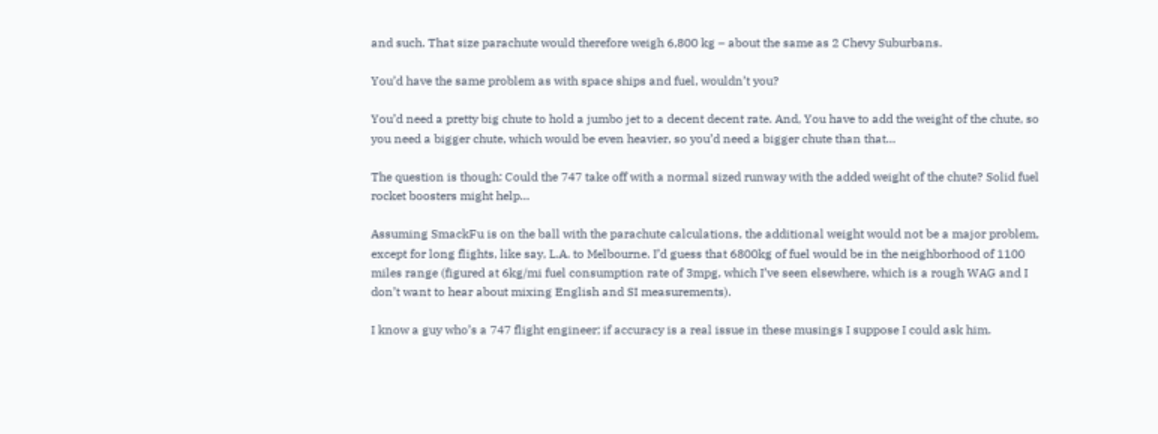and such. That size parachute would therefore weigh 6,800 kg – about the same as 2 Chevy Suburbans.

You’d have the same problem as with space ships and fuel, wouldn’t you?

You’d need a pretty big chute to hold a jumbo jet to a decent decent rate. And, You have to add the weight of the chute, so you need a bigger chute, which would be even heavier, so you’d need a bigger chute than that…

The question is though: Could the 747 take off with a normal sized runway with the added weight of the chute? Solid fuel rocket boosters might help…

Assuming SmackFu is on the ball with the parachute calculations, the additional weight would not be a major problem, except for long flights, like say, L.A. to Melbourne. I’d guess that 6800kg of fuel would be in the neighborhood of 1100 miles range (figured at 6kg/mi fuel consumption rate of 3mpg, which I’ve seen elsewhere, which is a rough WAG and I don’t want to hear about mixing English and SI measurements).

I know a guy who’s a 747 flight engineer; if accuracy is a real issue in these musings I suppose I could ask him.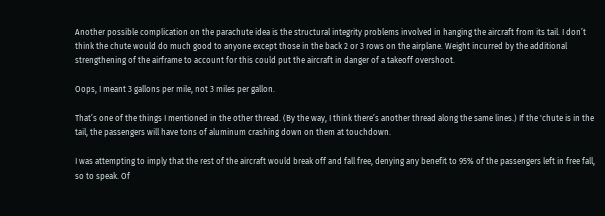Another possible complication on the parachute idea is the structural integrity problems involved in hanging the aircraft from its tail. I don’t think the chute would do much good to anyone except those in the back 2 or 3 rows on the airplane. Weight incurred by the additional strengthening of the airframe to account for this could put the aircraft in danger of a takeoff overshoot.

Oops, I meant 3 gallons per mile, not 3 miles per gallon.

That’s one of the things I mentioned in the other thread. (By the way, I think there’s another thread along the same lines.) If the 'chute is in the tail, the passengers will have tons of aluminum crashing down on them at touchdown.

I was attempting to imply that the rest of the aircraft would break off and fall free, denying any benefit to 95% of the passengers left in free fall, so to speak. Of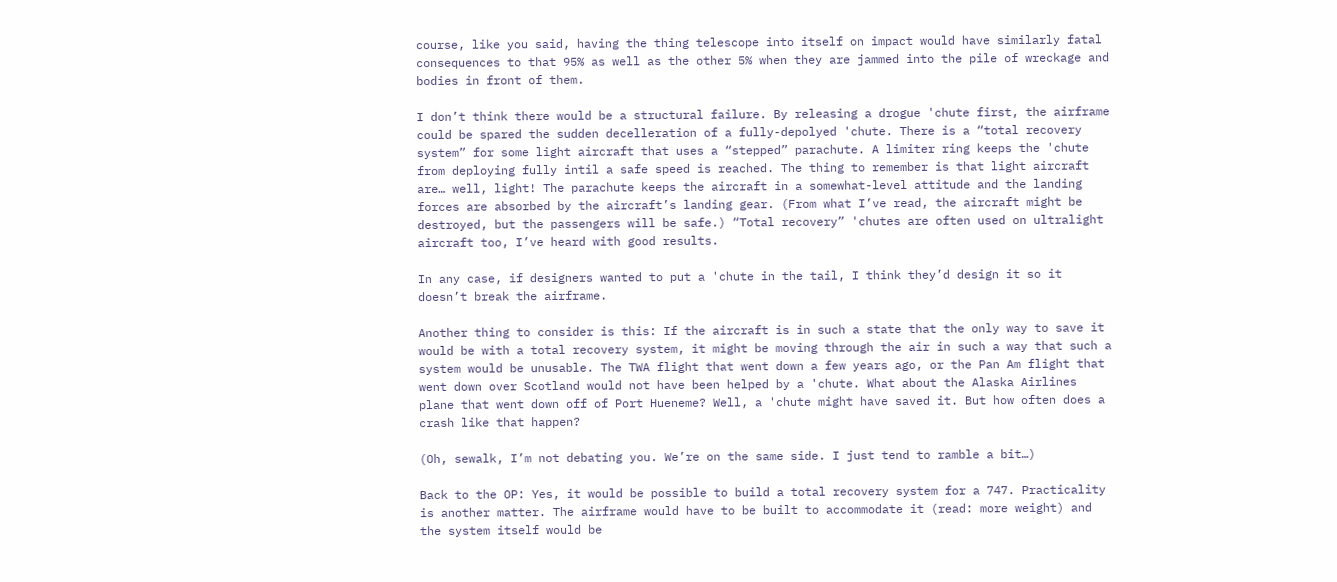course, like you said, having the thing telescope into itself on impact would have similarly fatal consequences to that 95% as well as the other 5% when they are jammed into the pile of wreckage and bodies in front of them.

I don’t think there would be a structural failure. By releasing a drogue 'chute first, the airframe could be spared the sudden decelleration of a fully-depolyed 'chute. There is a “total recovery system” for some light aircraft that uses a “stepped” parachute. A limiter ring keeps the 'chute from deploying fully intil a safe speed is reached. The thing to remember is that light aircraft are… well, light! The parachute keeps the aircraft in a somewhat-level attitude and the landing forces are absorbed by the aircraft’s landing gear. (From what I’ve read, the aircraft might be destroyed, but the passengers will be safe.) “Total recovery” 'chutes are often used on ultralight aircraft too, I’ve heard with good results.

In any case, if designers wanted to put a 'chute in the tail, I think they’d design it so it doesn’t break the airframe.

Another thing to consider is this: If the aircraft is in such a state that the only way to save it would be with a total recovery system, it might be moving through the air in such a way that such a system would be unusable. The TWA flight that went down a few years ago, or the Pan Am flight that went down over Scotland would not have been helped by a 'chute. What about the Alaska Airlines plane that went down off of Port Hueneme? Well, a 'chute might have saved it. But how often does a crash like that happen?

(Oh, sewalk, I’m not debating you. We’re on the same side. I just tend to ramble a bit…)

Back to the OP: Yes, it would be possible to build a total recovery system for a 747. Practicality is another matter. The airframe would have to be built to accommodate it (read: more weight) and the system itself would be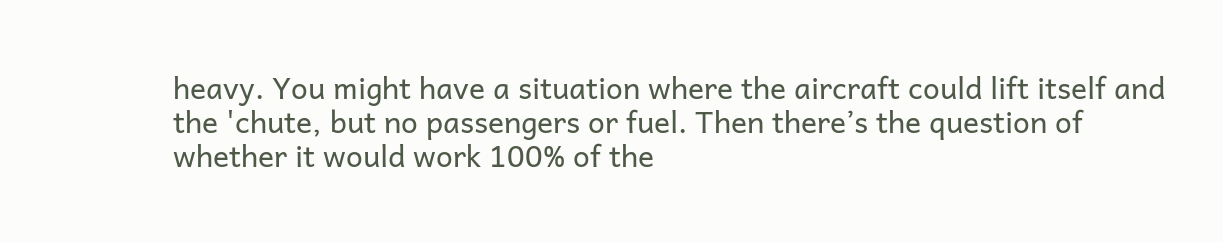heavy. You might have a situation where the aircraft could lift itself and the 'chute, but no passengers or fuel. Then there’s the question of whether it would work 100% of the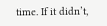time. If it didn’t,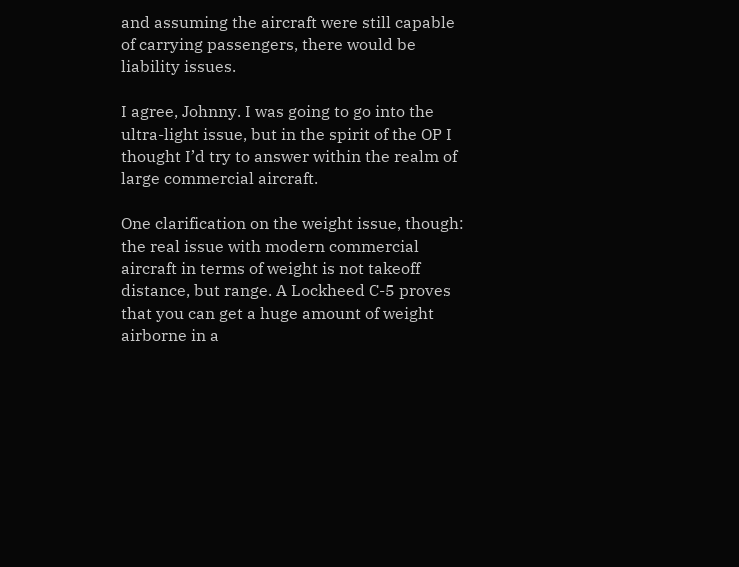and assuming the aircraft were still capable of carrying passengers, there would be liability issues.

I agree, Johnny. I was going to go into the ultra-light issue, but in the spirit of the OP I thought I’d try to answer within the realm of large commercial aircraft.

One clarification on the weight issue, though: the real issue with modern commercial aircraft in terms of weight is not takeoff distance, but range. A Lockheed C-5 proves that you can get a huge amount of weight airborne in a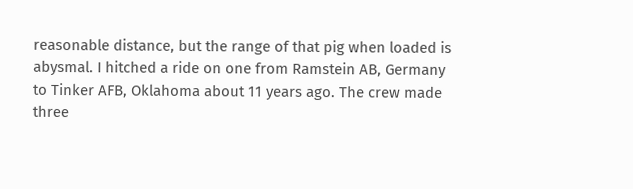reasonable distance, but the range of that pig when loaded is abysmal. I hitched a ride on one from Ramstein AB, Germany to Tinker AFB, Oklahoma about 11 years ago. The crew made three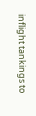inflight tankings to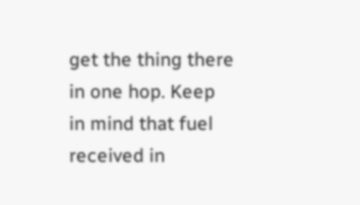get the thing there in one hop. Keep in mind that fuel received in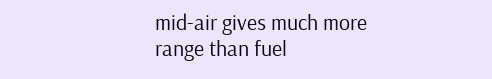mid-air gives much more range than fuel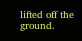lifted off the ground.